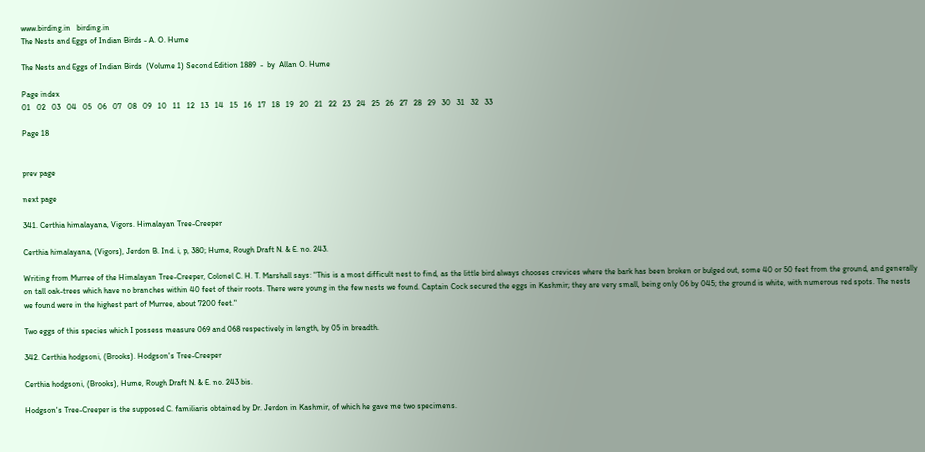www.birding.in   birding.in
The Nests and Eggs of Indian Birds - A. O. Hume

The Nests and Eggs of Indian Birds  (Volume 1) Second Edition 1889  -  by  Allan O. Hume

Page index
01   02   03   04   05   06   07   08   09   10   11   12   13   14   15   16   17   18   19   20   21   22   23   24   25   26   27   28   29   30   31   32   33

Page 18


prev page

next page

341. Certhia himalayana, Vigors. Himalayan Tree-Creeper

Certhia himalayana, (Vigors), Jerdon B. Ind. i, p, 380; Hume, Rough Draft N. & E. no. 243.

Writing from Murree of the Himalayan Tree-Creeper, Colonel C. H. T. Marshall says: "This is a most difficult nest to find, as the little bird always chooses crevices where the bark has been broken or bulged out, some 40 or 50 feet from the ground, and generally on tall oak-trees which have no branches within 40 feet of their roots. There were young in the few nests we found. Captain Cock secured the eggs in Kashmir; they are very small, being only 06 by 045; the ground is white, with numerous red spots. The nests we found were in the highest part of Murree, about 7200 feet."

Two eggs of this species which I possess measure 069 and 068 respectively in length, by 05 in breadth.

342. Certhia hodgsoni, (Brooks). Hodgson's Tree-Creeper

Certhia hodgsoni, (Brooks), Hume, Rough Draft N. & E. no. 243 bis.

Hodgson's Tree-Creeper is the supposed C. familiaris obtained by Dr. Jerdon in Kashmir, of which he gave me two specimens.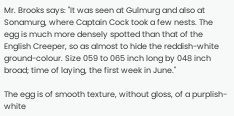Mr. Brooks says: "It was seen at Gulmurg and also at Sonamurg, where Captain Cock took a few nests. The egg is much more densely spotted than that of the English Creeper, so as almost to hide the reddish-white ground-colour. Size 059 to 065 inch long by 048 inch broad; time of laying, the first week in June."

The egg is of smooth texture, without gloss, of a purplish-white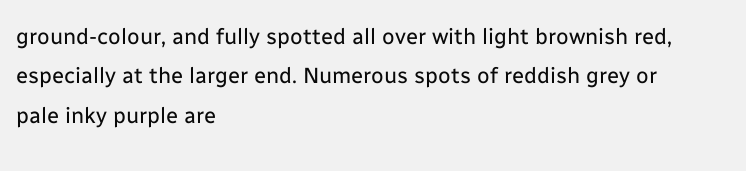ground-colour, and fully spotted all over with light brownish red, especially at the larger end. Numerous spots of reddish grey or pale inky purple are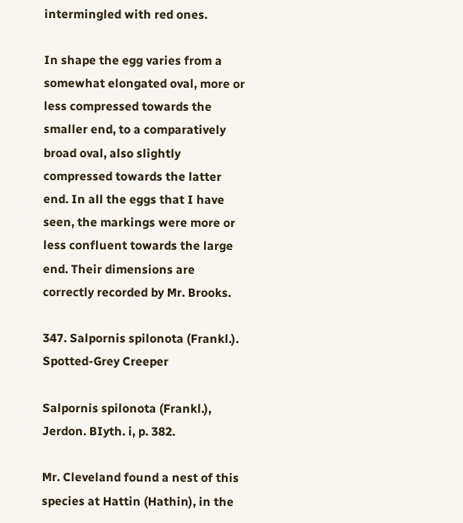intermingled with red ones.

In shape the egg varies from a somewhat elongated oval, more or less compressed towards the smaller end, to a comparatively broad oval, also slightly compressed towards the latter end. In all the eggs that I have seen, the markings were more or less confluent towards the large end. Their dimensions are correctly recorded by Mr. Brooks.

347. Salpornis spilonota (Frankl.). Spotted-Grey Creeper

Salpornis spilonota (Frankl.), Jerdon. BIyth. i, p. 382.

Mr. Cleveland found a nest of this species at Hattin (Hathin), in the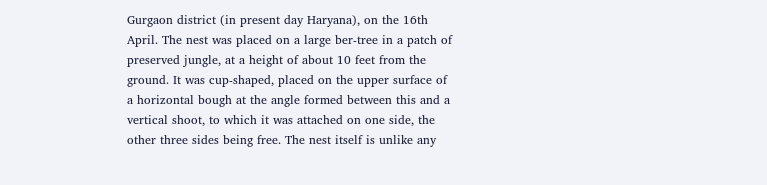Gurgaon district (in present day Haryana), on the 16th April. The nest was placed on a large ber-tree in a patch of preserved jungle, at a height of about 10 feet from the ground. It was cup-shaped, placed on the upper surface of a horizontal bough at the angle formed between this and a vertical shoot, to which it was attached on one side, the other three sides being free. The nest itself is unlike any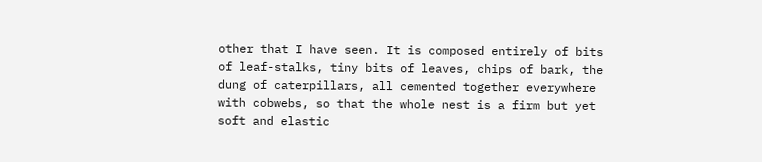other that I have seen. It is composed entirely of bits of leaf-stalks, tiny bits of leaves, chips of bark, the dung of caterpillars, all cemented together everywhere with cobwebs, so that the whole nest is a firm but yet soft and elastic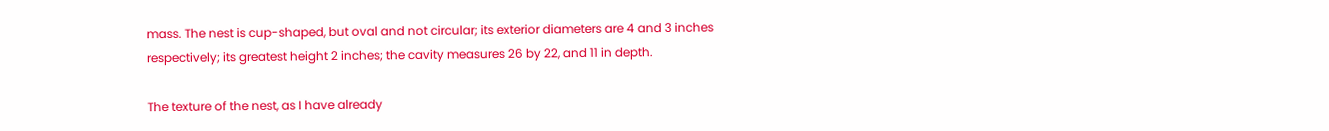mass. The nest is cup-shaped, but oval and not circular; its exterior diameters are 4 and 3 inches respectively; its greatest height 2 inches; the cavity measures 26 by 22, and 11 in depth.

The texture of the nest, as I have already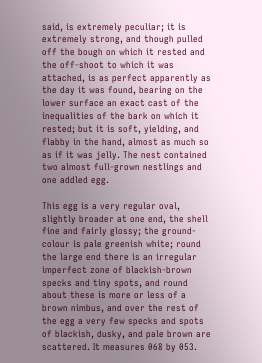said, is extremely peculiar; it is extremely strong, and though pulled off the bough on which it rested and the off-shoot to which it was attached, is as perfect apparently as the day it was found, bearing on the lower surface an exact cast of the inequalities of the bark on which it rested; but it is soft, yielding, and flabby in the hand, almost as much so as if it was jelly. The nest contained two almost full-grown nestlings and one addled egg.

This egg is a very regular oval, slightly broader at one end, the shell fine and fairly glossy; the ground-colour is pale greenish white; round the large end there is an irregular imperfect zone of blackish-brown specks and tiny spots, and round about these is more or less of a brown nimbus, and over the rest of the egg a very few specks and spots of blackish, dusky, and pale brown are scattered. It measures 068 by 053.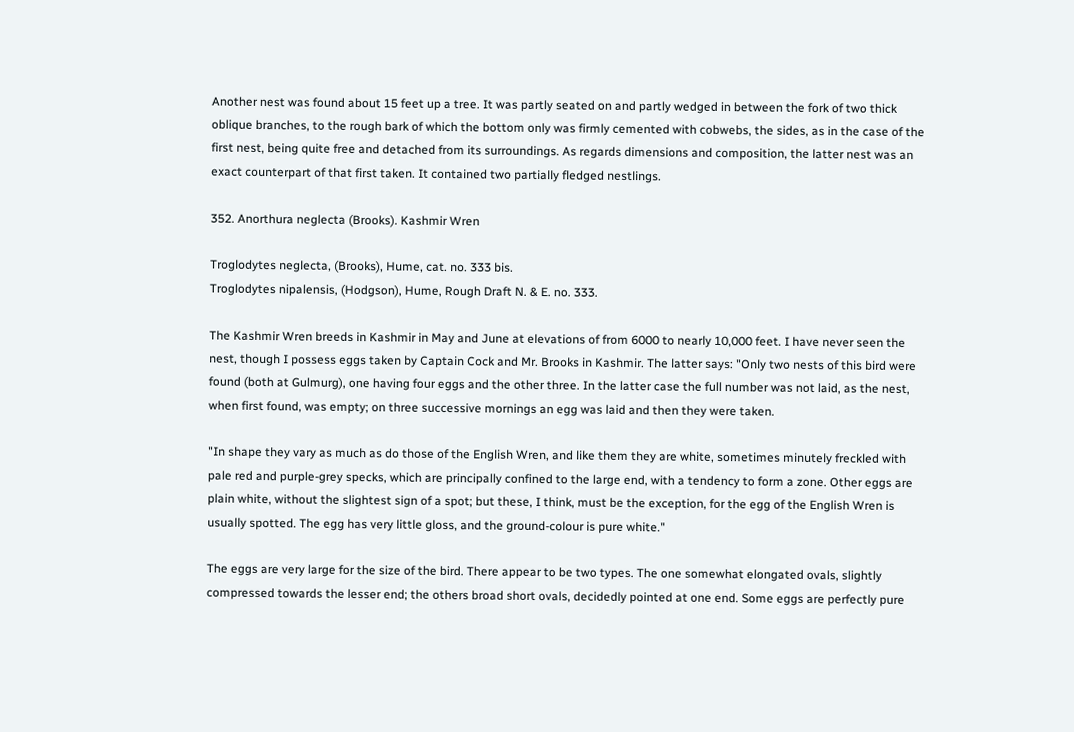Another nest was found about 15 feet up a tree. It was partly seated on and partly wedged in between the fork of two thick oblique branches, to the rough bark of which the bottom only was firmly cemented with cobwebs, the sides, as in the case of the first nest, being quite free and detached from its surroundings. As regards dimensions and composition, the latter nest was an exact counterpart of that first taken. It contained two partially fledged nestlings.

352. Anorthura neglecta (Brooks). Kashmir Wren

Troglodytes neglecta, (Brooks), Hume, cat. no. 333 bis.
Troglodytes nipalensis, (Hodgson), Hume, Rough Draft N. & E. no. 333.

The Kashmir Wren breeds in Kashmir in May and June at elevations of from 6000 to nearly 10,000 feet. I have never seen the nest, though I possess eggs taken by Captain Cock and Mr. Brooks in Kashmir. The latter says: "Only two nests of this bird were found (both at Gulmurg), one having four eggs and the other three. In the latter case the full number was not laid, as the nest, when first found, was empty; on three successive mornings an egg was laid and then they were taken.

"In shape they vary as much as do those of the English Wren, and like them they are white, sometimes minutely freckled with pale red and purple-grey specks, which are principally confined to the large end, with a tendency to form a zone. Other eggs are plain white, without the slightest sign of a spot; but these, I think, must be the exception, for the egg of the English Wren is usually spotted. The egg has very little gloss, and the ground-colour is pure white."

The eggs are very large for the size of the bird. There appear to be two types. The one somewhat elongated ovals, slightly compressed towards the lesser end; the others broad short ovals, decidedly pointed at one end. Some eggs are perfectly pure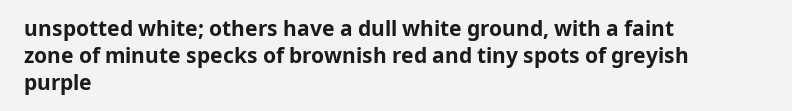unspotted white; others have a dull white ground, with a faint zone of minute specks of brownish red and tiny spots of greyish purple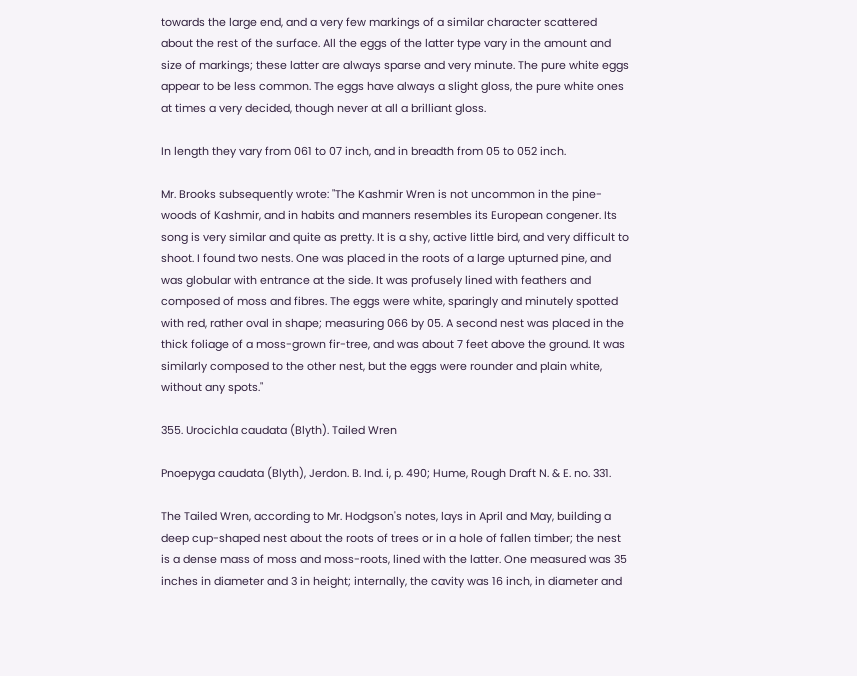towards the large end, and a very few markings of a similar character scattered about the rest of the surface. All the eggs of the latter type vary in the amount and size of markings; these latter are always sparse and very minute. The pure white eggs appear to be less common. The eggs have always a slight gloss, the pure white ones at times a very decided, though never at all a brilliant gloss.

In length they vary from 061 to 07 inch, and in breadth from 05 to 052 inch.

Mr. Brooks subsequently wrote: "The Kashmir Wren is not uncommon in the pine-woods of Kashmir, and in habits and manners resembles its European congener. Its song is very similar and quite as pretty. It is a shy, active little bird, and very difficult to shoot. I found two nests. One was placed in the roots of a large upturned pine, and was globular with entrance at the side. It was profusely lined with feathers and composed of moss and fibres. The eggs were white, sparingly and minutely spotted with red, rather oval in shape; measuring 066 by 05. A second nest was placed in the thick foliage of a moss-grown fir-tree, and was about 7 feet above the ground. It was similarly composed to the other nest, but the eggs were rounder and plain white, without any spots."

355. Urocichla caudata (Blyth). Tailed Wren

Pnoepyga caudata (Blyth), Jerdon. B. Ind. i, p. 490; Hume, Rough Draft N. & E. no. 331.

The Tailed Wren, according to Mr. Hodgson's notes, lays in April and May, building a deep cup-shaped nest about the roots of trees or in a hole of fallen timber; the nest is a dense mass of moss and moss-roots, lined with the latter. One measured was 35 inches in diameter and 3 in height; internally, the cavity was 16 inch, in diameter and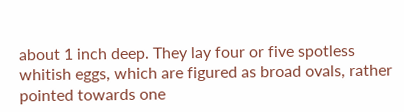about 1 inch deep. They lay four or five spotless whitish eggs, which are figured as broad ovals, rather pointed towards one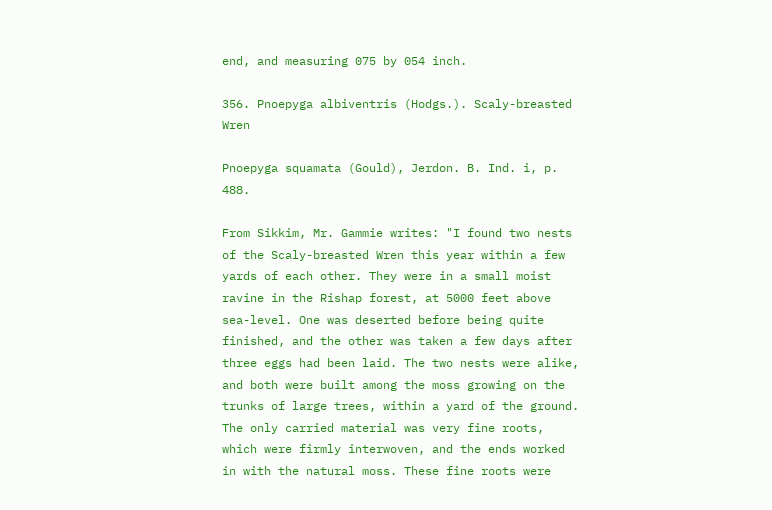end, and measuring 075 by 054 inch.

356. Pnoepyga albiventris (Hodgs.). Scaly-breasted Wren

Pnoepyga squamata (Gould), Jerdon. B. Ind. i, p. 488.

From Sikkim, Mr. Gammie writes: "I found two nests of the Scaly-breasted Wren this year within a few yards of each other. They were in a small moist ravine in the Rishap forest, at 5000 feet above sea-level. One was deserted before being quite finished, and the other was taken a few days after three eggs had been laid. The two nests were alike, and both were built among the moss growing on the trunks of large trees, within a yard of the ground. The only carried material was very fine roots, which were firmly interwoven, and the ends worked in with the natural moss. These fine roots were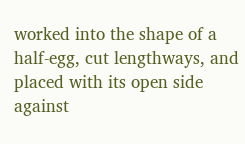worked into the shape of a half-egg, cut lengthways, and placed with its open side against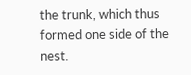the trunk, which thus formed one side of the nest.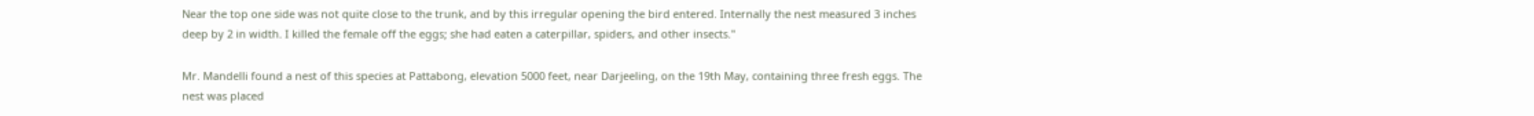Near the top one side was not quite close to the trunk, and by this irregular opening the bird entered. Internally the nest measured 3 inches deep by 2 in width. I killed the female off the eggs; she had eaten a caterpillar, spiders, and other insects."

Mr. Mandelli found a nest of this species at Pattabong, elevation 5000 feet, near Darjeeling, on the 19th May, containing three fresh eggs. The nest was placed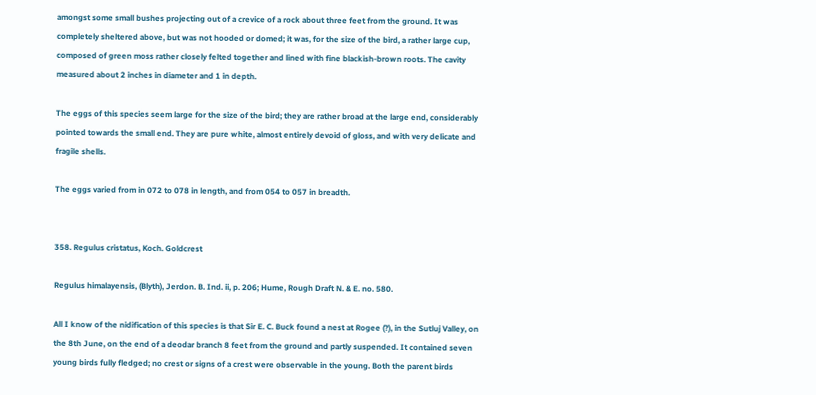amongst some small bushes projecting out of a crevice of a rock about three feet from the ground. It was completely sheltered above, but was not hooded or domed; it was, for the size of the bird, a rather large cup, composed of green moss rather closely felted together and lined with fine blackish-brown roots. The cavity measured about 2 inches in diameter and 1 in depth.

The eggs of this species seem large for the size of the bird; they are rather broad at the large end, considerably pointed towards the small end. They are pure white, almost entirely devoid of gloss, and with very delicate and fragile shells.

The eggs varied from in 072 to 078 in length, and from 054 to 057 in breadth.


358. Regulus cristatus, Koch. Goldcrest

Regulus himalayensis, (Blyth), Jerdon. B. Ind. ii, p. 206; Hume, Rough Draft N. & E. no. 580.

All I know of the nidification of this species is that Sir E. C. Buck found a nest at Rogee (?), in the Sutluj Valley, on the 8th June, on the end of a deodar branch 8 feet from the ground and partly suspended. It contained seven young birds fully fledged; no crest or signs of a crest were observable in the young. Both the parent birds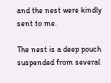and the nest were kindly sent to me.

The nest is a deep pouch suspended from several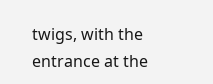twigs, with the entrance at the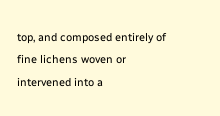top, and composed entirely of fine lichens woven or intervened into a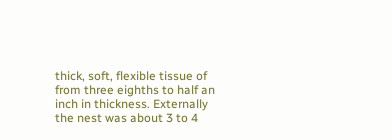thick, soft, flexible tissue of from three eighths to half an inch in thickness. Externally the nest was about 3 to 4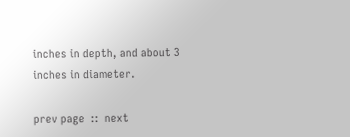inches in depth, and about 3 inches in diameter.

prev page  ::  next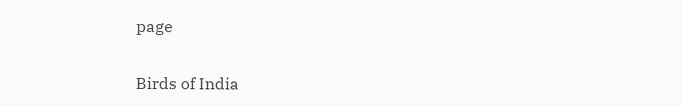page


Birds of India